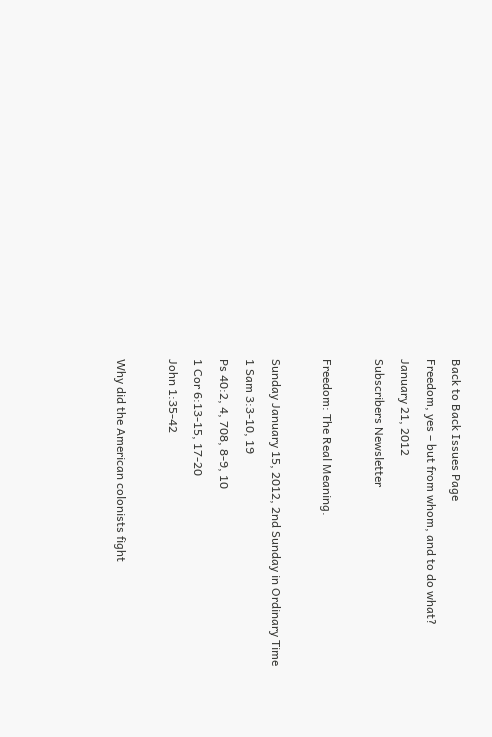Back to Back Issues Page
Freedom, yes – but from whom, and to do what?
January 21, 2012
Subscribers Newsletter

Freedom: The Real Meaning.

Sunday January 15, 2012, 2nd Sunday in Ordinary Time
1 Sam 3:3-10, 19
Ps 40:2, 4, 708, 8-9, 10
1 Cor 6:13-15, 17-20
John 1:35-42

Why did the American colonists fight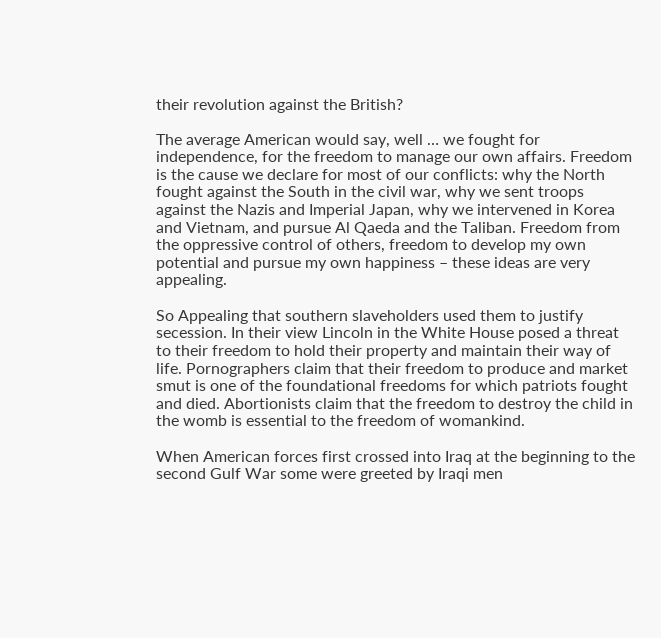their revolution against the British?

The average American would say, well … we fought for independence, for the freedom to manage our own affairs. Freedom is the cause we declare for most of our conflicts: why the North fought against the South in the civil war, why we sent troops against the Nazis and Imperial Japan, why we intervened in Korea and Vietnam, and pursue Al Qaeda and the Taliban. Freedom from the oppressive control of others, freedom to develop my own potential and pursue my own happiness – these ideas are very appealing.

So Appealing that southern slaveholders used them to justify secession. In their view Lincoln in the White House posed a threat to their freedom to hold their property and maintain their way of life. Pornographers claim that their freedom to produce and market smut is one of the foundational freedoms for which patriots fought and died. Abortionists claim that the freedom to destroy the child in the womb is essential to the freedom of womankind.

When American forces first crossed into Iraq at the beginning to the second Gulf War some were greeted by Iraqi men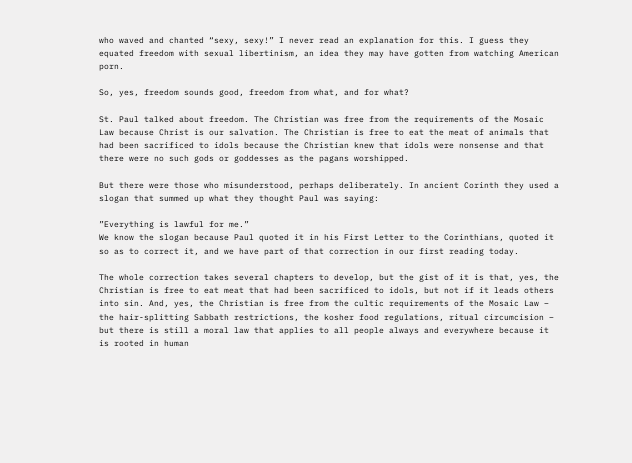who waved and chanted “sexy, sexy!” I never read an explanation for this. I guess they equated freedom with sexual libertinism, an idea they may have gotten from watching American porn.

So, yes, freedom sounds good, freedom from what, and for what?

St. Paul talked about freedom. The Christian was free from the requirements of the Mosaic Law because Christ is our salvation. The Christian is free to eat the meat of animals that had been sacrificed to idols because the Christian knew that idols were nonsense and that there were no such gods or goddesses as the pagans worshipped.

But there were those who misunderstood, perhaps deliberately. In ancient Corinth they used a slogan that summed up what they thought Paul was saying:

”Everything is lawful for me.”
We know the slogan because Paul quoted it in his First Letter to the Corinthians, quoted it so as to correct it, and we have part of that correction in our first reading today.

The whole correction takes several chapters to develop, but the gist of it is that, yes, the Christian is free to eat meat that had been sacrificed to idols, but not if it leads others into sin. And, yes, the Christian is free from the cultic requirements of the Mosaic Law – the hair-splitting Sabbath restrictions, the kosher food regulations, ritual circumcision – but there is still a moral law that applies to all people always and everywhere because it is rooted in human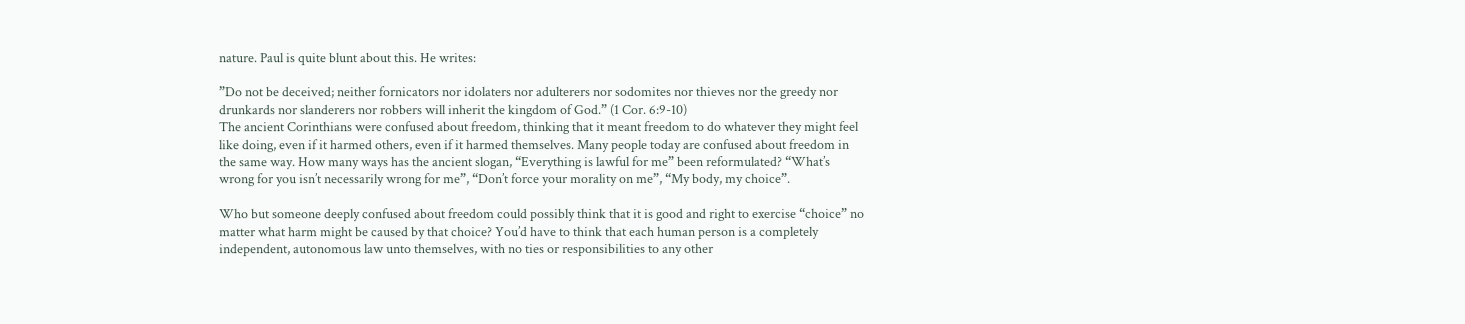nature. Paul is quite blunt about this. He writes:

”Do not be deceived; neither fornicators nor idolaters nor adulterers nor sodomites nor thieves nor the greedy nor drunkards nor slanderers nor robbers will inherit the kingdom of God.” (1 Cor. 6:9-10)
The ancient Corinthians were confused about freedom, thinking that it meant freedom to do whatever they might feel like doing, even if it harmed others, even if it harmed themselves. Many people today are confused about freedom in the same way. How many ways has the ancient slogan, “Everything is lawful for me” been reformulated? “What’s wrong for you isn’t necessarily wrong for me”, “Don’t force your morality on me”, “My body, my choice”.

Who but someone deeply confused about freedom could possibly think that it is good and right to exercise “choice” no matter what harm might be caused by that choice? You’d have to think that each human person is a completely independent, autonomous law unto themselves, with no ties or responsibilities to any other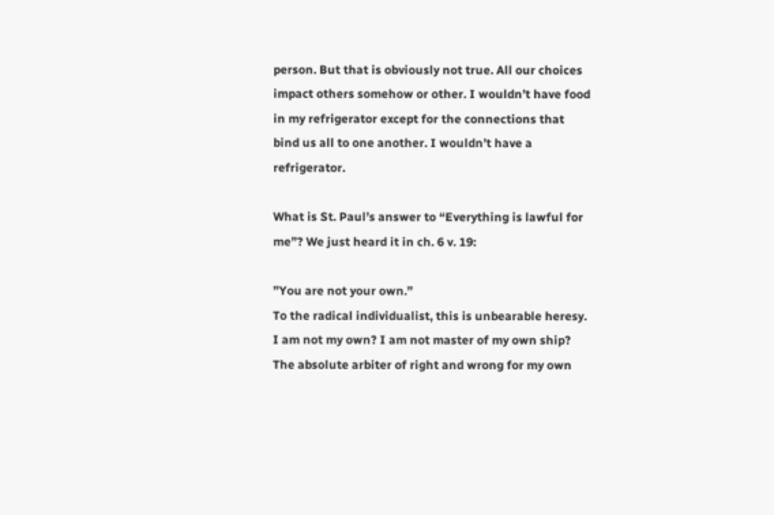person. But that is obviously not true. All our choices impact others somehow or other. I wouldn’t have food in my refrigerator except for the connections that bind us all to one another. I wouldn’t have a refrigerator.

What is St. Paul’s answer to “Everything is lawful for me”? We just heard it in ch. 6 v. 19:

”You are not your own.”
To the radical individualist, this is unbearable heresy. I am not my own? I am not master of my own ship? The absolute arbiter of right and wrong for my own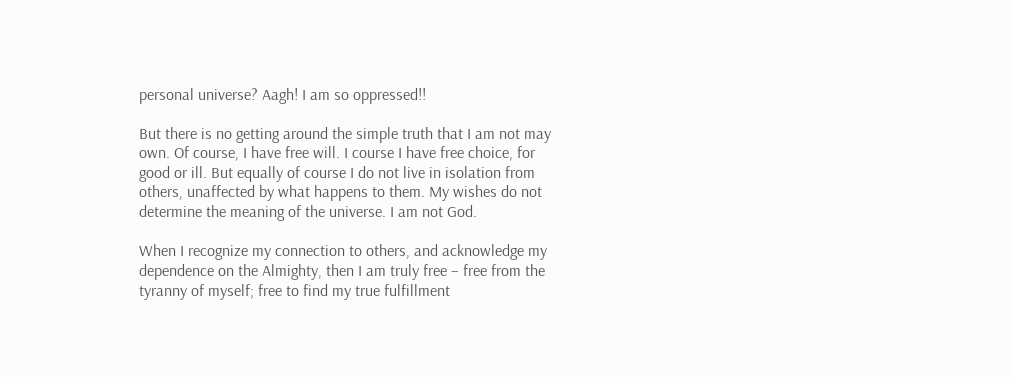personal universe? Aagh! I am so oppressed!!

But there is no getting around the simple truth that I am not may own. Of course, I have free will. I course I have free choice, for good or ill. But equally of course I do not live in isolation from others, unaffected by what happens to them. My wishes do not determine the meaning of the universe. I am not God.

When I recognize my connection to others, and acknowledge my dependence on the Almighty, then I am truly free – free from the tyranny of myself; free to find my true fulfillment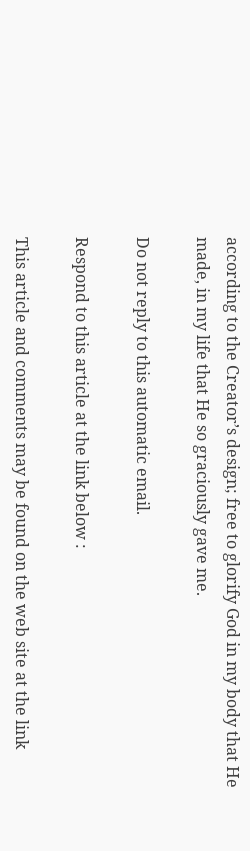according to the Creator’s design; free to glorify God in my body that He made, in my life that He so graciously gave me.

Do not reply to this automatic email.

Respond to this article at the link below :

This article and comments may be found on the web site at the link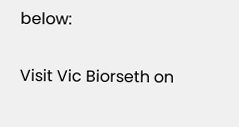below:

Visit Vic Biorseth on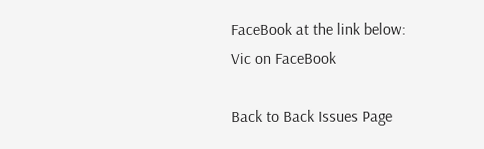FaceBook at the link below:
Vic on FaceBook

Back to Back Issues Page